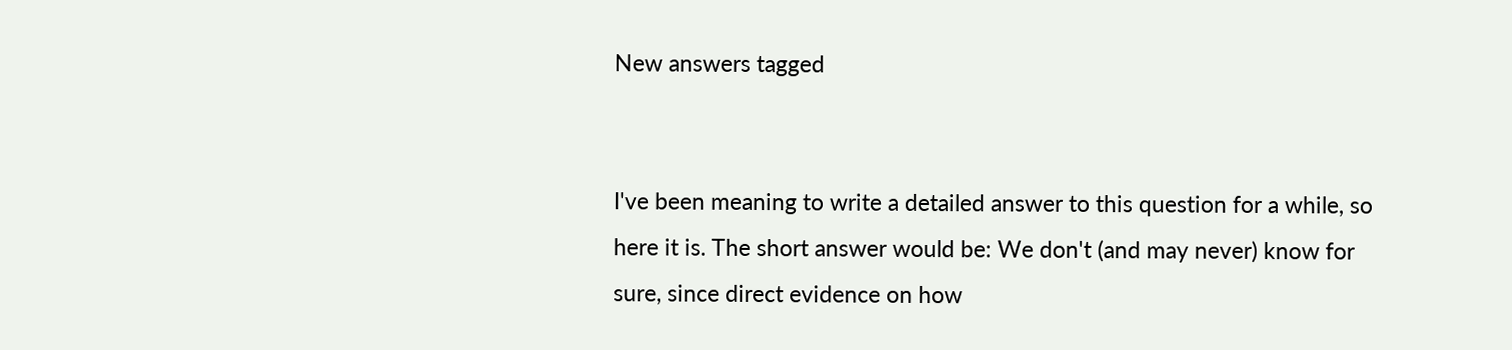New answers tagged


I've been meaning to write a detailed answer to this question for a while, so here it is. The short answer would be: We don't (and may never) know for sure, since direct evidence on how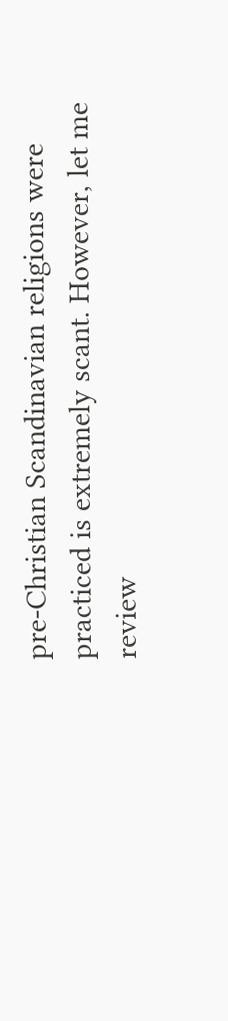pre-Christian Scandinavian religions were practiced is extremely scant. However, let me review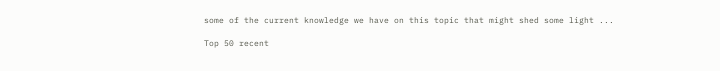some of the current knowledge we have on this topic that might shed some light ...

Top 50 recent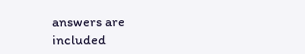answers are included